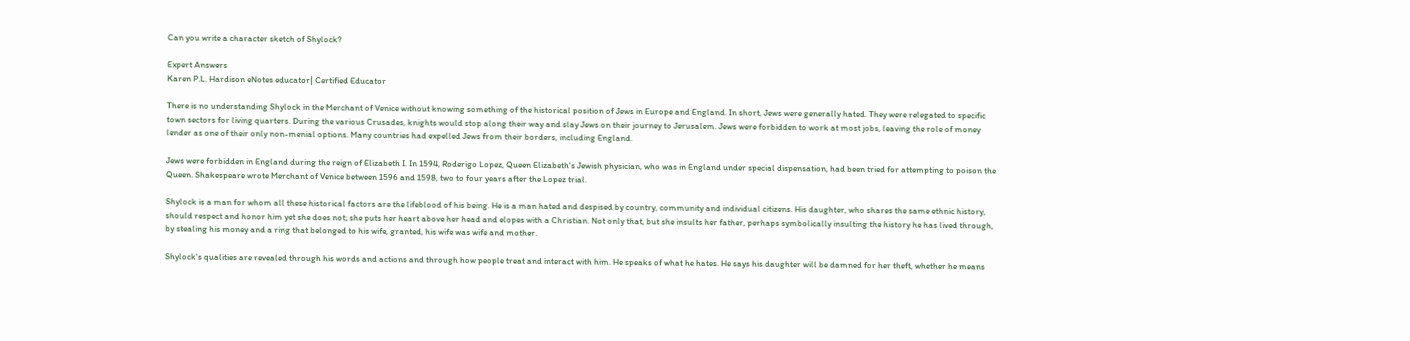Can you write a character sketch of Shylock?

Expert Answers
Karen P.L. Hardison eNotes educator| Certified Educator

There is no understanding Shylock in the Merchant of Venice without knowing something of the historical position of Jews in Europe and England. In short, Jews were generally hated. They were relegated to specific town sectors for living quarters. During the various Crusades, knights would stop along their way and slay Jews on their journey to Jerusalem. Jews were forbidden to work at most jobs, leaving the role of money lender as one of their only non-menial options. Many countries had expelled Jews from their borders, including England.

Jews were forbidden in England during the reign of Elizabeth I. In 1594, Roderigo Lopez, Queen Elizabeth's Jewish physician, who was in England under special dispensation, had been tried for attempting to poison the Queen. Shakespeare wrote Merchant of Venice between 1596 and 1598, two to four years after the Lopez trial.

Shylock is a man for whom all these historical factors are the lifeblood of his being. He is a man hated and despised by country, community and individual citizens. His daughter, who shares the same ethnic history, should respect and honor him yet she does not; she puts her heart above her head and elopes with a Christian. Not only that, but she insults her father, perhaps symbolically insulting the history he has lived through, by stealing his money and a ring that belonged to his wife, granted, his wife was wife and mother.

Shylock's qualities are revealed through his words and actions and through how people treat and interact with him. He speaks of what he hates. He says his daughter will be damned for her theft, whether he means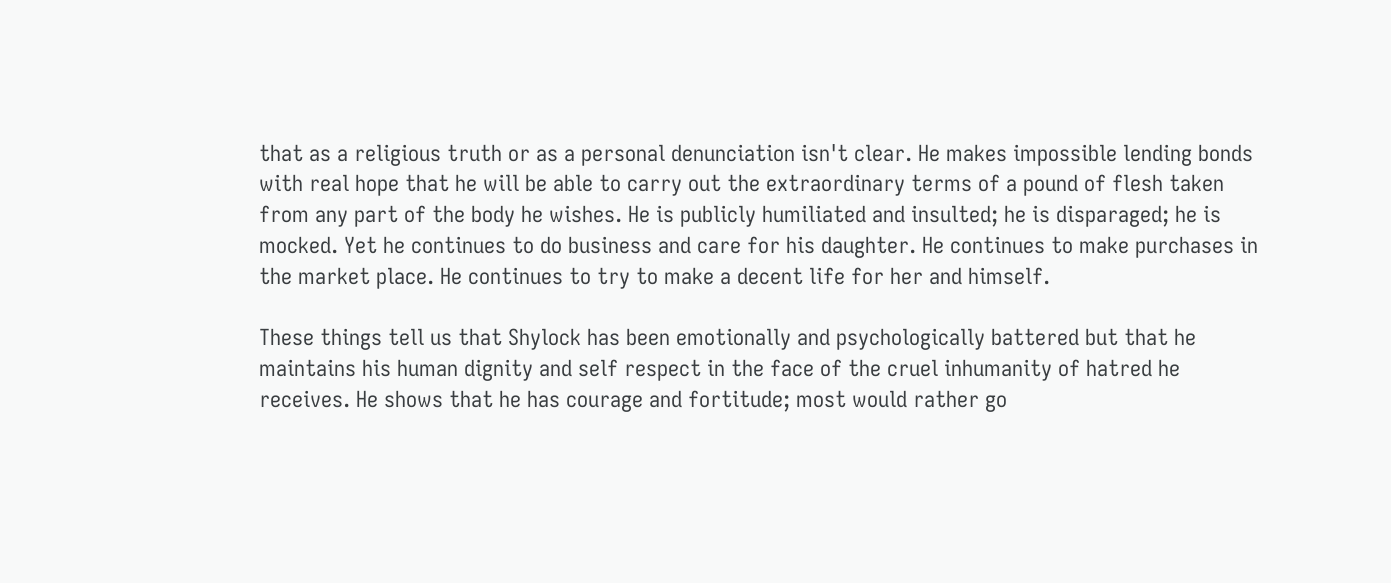that as a religious truth or as a personal denunciation isn't clear. He makes impossible lending bonds with real hope that he will be able to carry out the extraordinary terms of a pound of flesh taken from any part of the body he wishes. He is publicly humiliated and insulted; he is disparaged; he is mocked. Yet he continues to do business and care for his daughter. He continues to make purchases in the market place. He continues to try to make a decent life for her and himself.

These things tell us that Shylock has been emotionally and psychologically battered but that he maintains his human dignity and self respect in the face of the cruel inhumanity of hatred he receives. He shows that he has courage and fortitude; most would rather go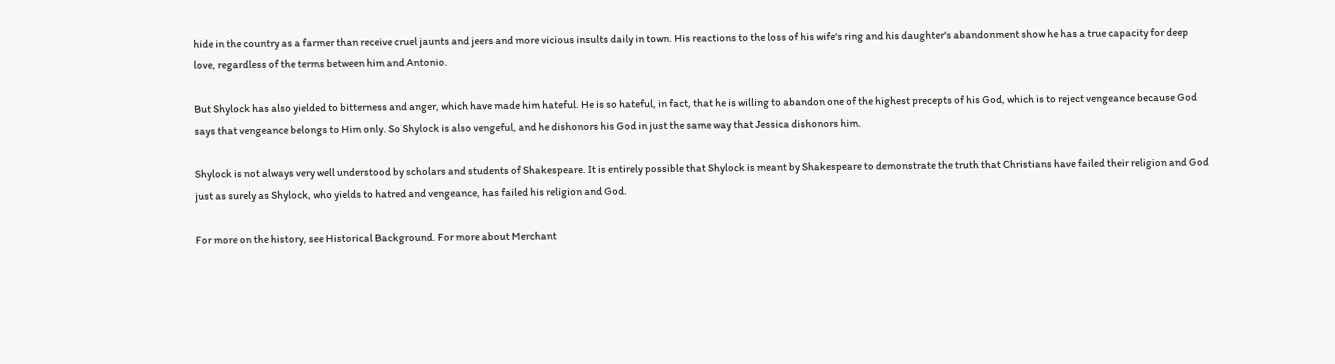hide in the country as a farmer than receive cruel jaunts and jeers and more vicious insults daily in town. His reactions to the loss of his wife's ring and his daughter's abandonment show he has a true capacity for deep love, regardless of the terms between him and Antonio.

But Shylock has also yielded to bitterness and anger, which have made him hateful. He is so hateful, in fact, that he is willing to abandon one of the highest precepts of his God, which is to reject vengeance because God says that vengeance belongs to Him only. So Shylock is also vengeful, and he dishonors his God in just the same way that Jessica dishonors him.

Shylock is not always very well understood by scholars and students of Shakespeare. It is entirely possible that Shylock is meant by Shakespeare to demonstrate the truth that Christians have failed their religion and God just as surely as Shylock, who yields to hatred and vengeance, has failed his religion and God.

For more on the history, see Historical Background. For more about Merchant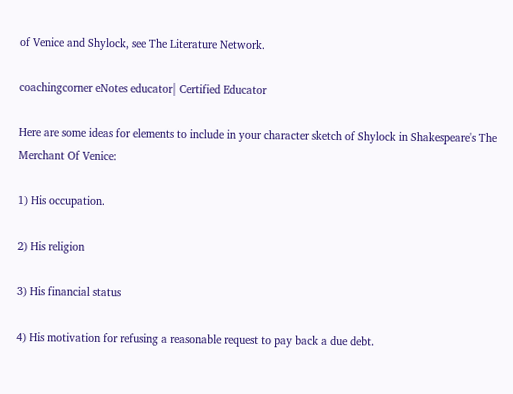of Venice and Shylock, see The Literature Network.

coachingcorner eNotes educator| Certified Educator

Here are some ideas for elements to include in your character sketch of Shylock in Shakespeare's The Merchant Of Venice:

1) His occupation.

2) His religion

3) His financial status

4) His motivation for refusing a reasonable request to pay back a due debt.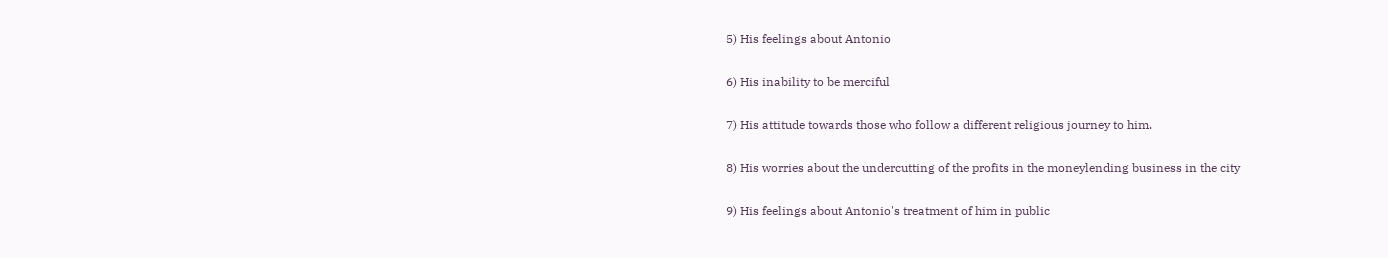5) His feelings about Antonio

6) His inability to be merciful

7) His attitude towards those who follow a different religious journey to him.

8) His worries about the undercutting of the profits in the moneylending business in the city

9) His feelings about Antonio's treatment of him in public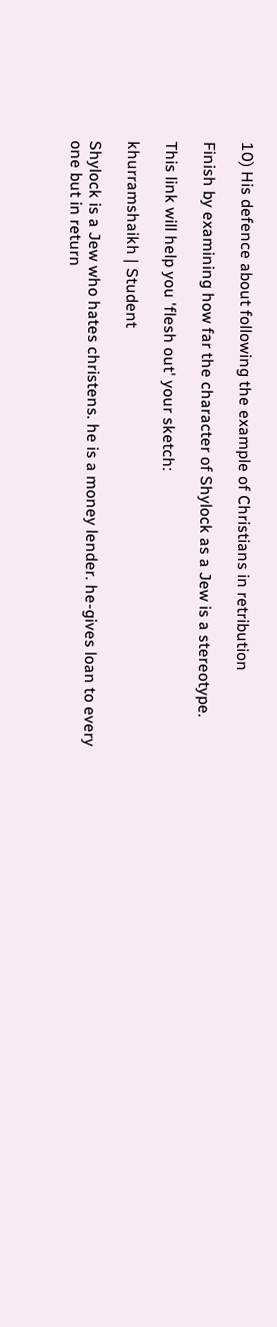10) His defence about following the example of Christians in retribution

Finish by examining how far the character of Shylock as a Jew is a stereotype.

This link will help you 'flesh out' your sketch:

khurramshaikh | Student

Shylock is a Jew who hates christens. he is a money lender. he-gives loan to every one but in return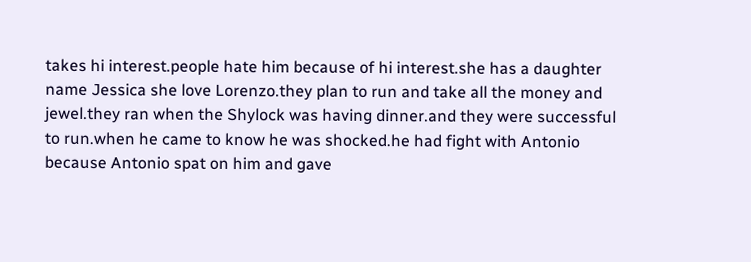takes hi interest.people hate him because of hi interest.she has a daughter name Jessica she love Lorenzo.they plan to run and take all the money and jewel.they ran when the Shylock was having dinner.and they were successful to run.when he came to know he was shocked.he had fight with Antonio because Antonio spat on him and gave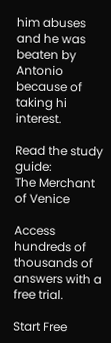him abuses and he was beaten by Antonio because of taking hi interest.

Read the study guide:
The Merchant of Venice

Access hundreds of thousands of answers with a free trial.

Start Free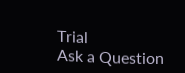Trial
Ask a Question